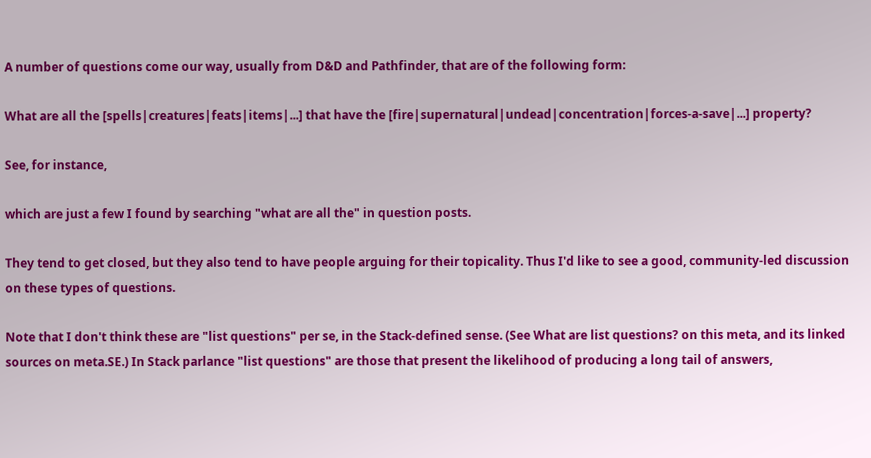A number of questions come our way, usually from D&D and Pathfinder, that are of the following form:

What are all the [spells|creatures|feats|items|...] that have the [fire|supernatural|undead|concentration|forces-a-save|...] property?

See, for instance,

which are just a few I found by searching "what are all the" in question posts.

They tend to get closed, but they also tend to have people arguing for their topicality. Thus I'd like to see a good, community-led discussion on these types of questions.

Note that I don't think these are "list questions" per se, in the Stack-defined sense. (See What are list questions? on this meta, and its linked sources on meta.SE.) In Stack parlance "list questions" are those that present the likelihood of producing a long tail of answers,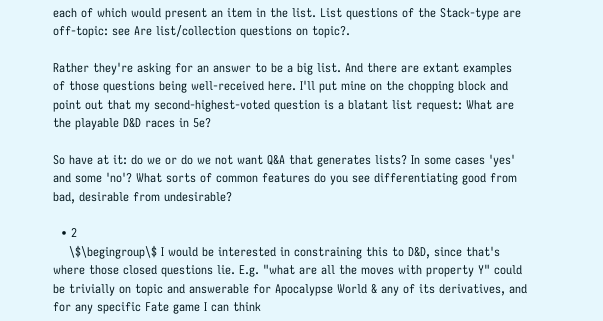each of which would present an item in the list. List questions of the Stack-type are off-topic: see Are list/collection questions on topic?.

Rather they're asking for an answer to be a big list. And there are extant examples of those questions being well-received here. I'll put mine on the chopping block and point out that my second-highest-voted question is a blatant list request: What are the playable D&D races in 5e?

So have at it: do we or do we not want Q&A that generates lists? In some cases 'yes' and some 'no'? What sorts of common features do you see differentiating good from bad, desirable from undesirable?

  • 2
    \$\begingroup\$ I would be interested in constraining this to D&D, since that's where those closed questions lie. E.g. "what are all the moves with property Y" could be trivially on topic and answerable for Apocalypse World & any of its derivatives, and for any specific Fate game I can think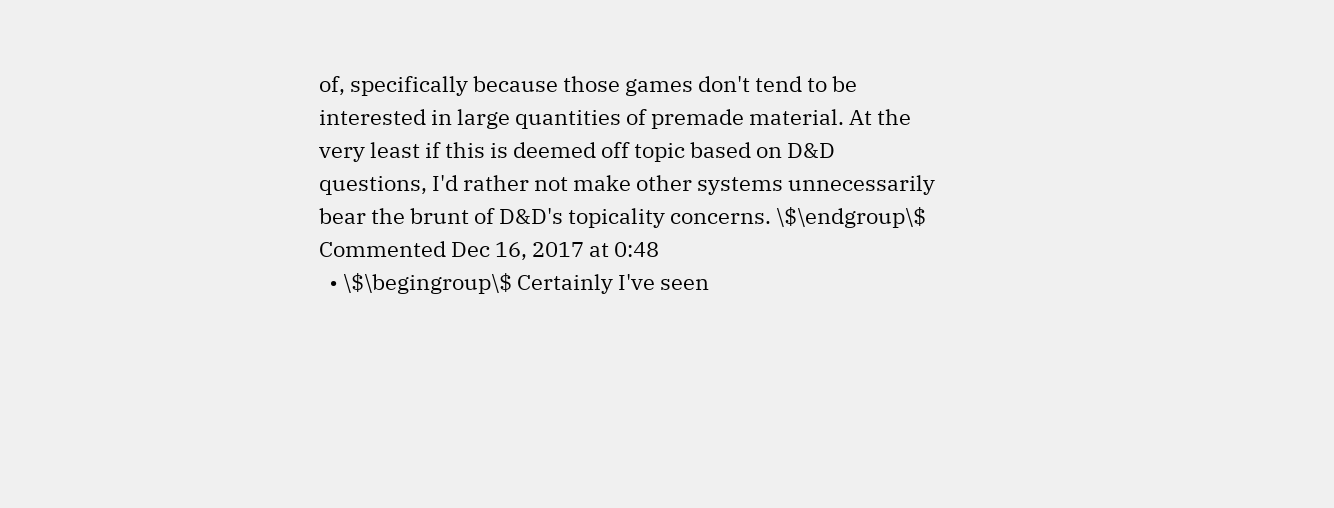of, specifically because those games don't tend to be interested in large quantities of premade material. At the very least if this is deemed off topic based on D&D questions, I'd rather not make other systems unnecessarily bear the brunt of D&D's topicality concerns. \$\endgroup\$ Commented Dec 16, 2017 at 0:48
  • \$\begingroup\$ Certainly I've seen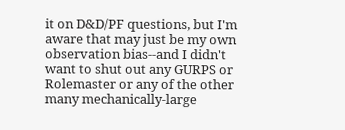it on D&D/PF questions, but I'm aware that may just be my own observation bias--and I didn't want to shut out any GURPS or Rolemaster or any of the other many mechanically-large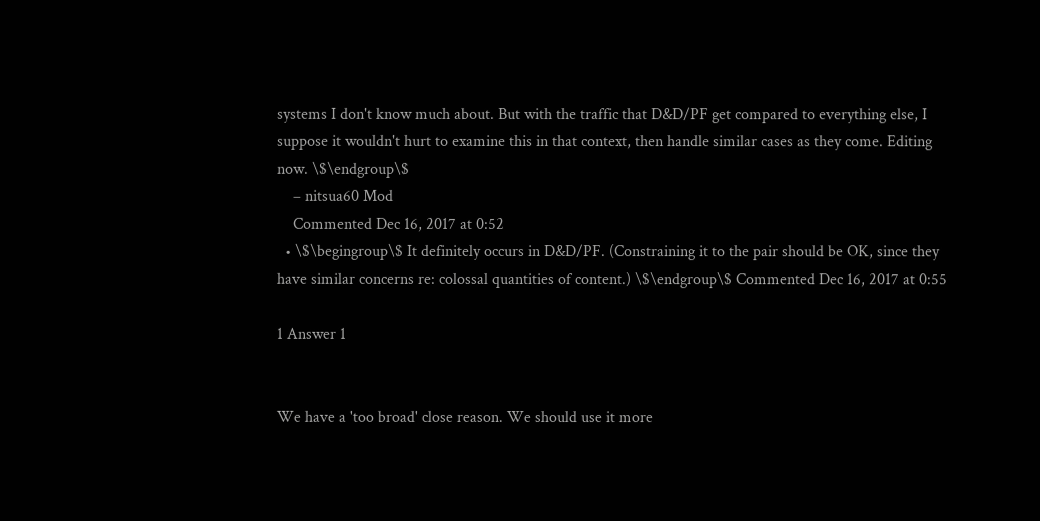systems I don't know much about. But with the traffic that D&D/PF get compared to everything else, I suppose it wouldn't hurt to examine this in that context, then handle similar cases as they come. Editing now. \$\endgroup\$
    – nitsua60 Mod
    Commented Dec 16, 2017 at 0:52
  • \$\begingroup\$ It definitely occurs in D&D/PF. (Constraining it to the pair should be OK, since they have similar concerns re: colossal quantities of content.) \$\endgroup\$ Commented Dec 16, 2017 at 0:55

1 Answer 1


We have a 'too broad' close reason. We should use it more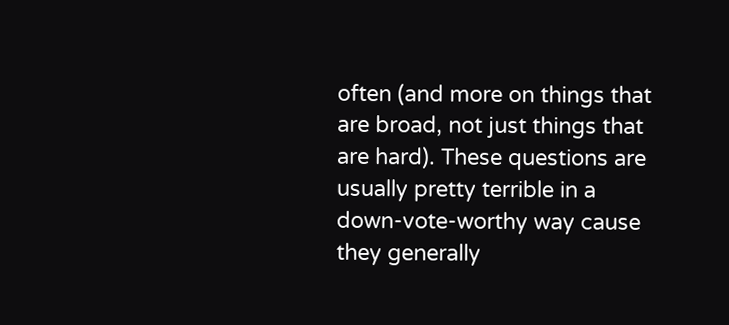often (and more on things that are broad, not just things that are hard). These questions are usually pretty terrible in a down-vote-worthy way cause they generally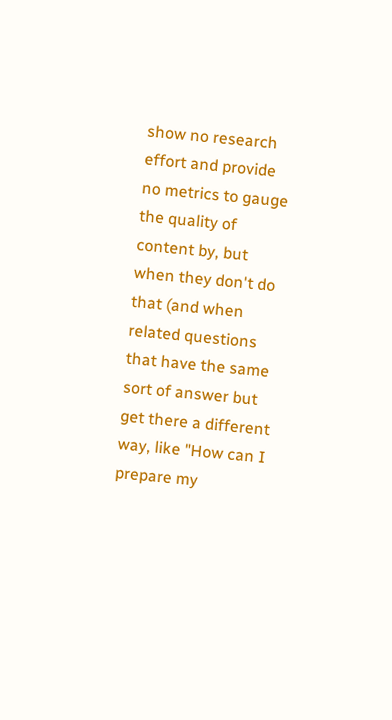show no research effort and provide no metrics to gauge the quality of content by, but when they don't do that (and when related questions that have the same sort of answer but get there a different way, like "How can I prepare my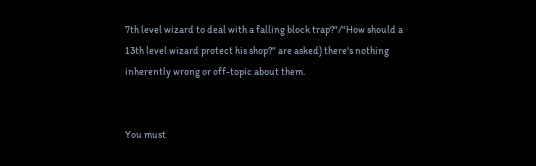7th level wizard to deal with a falling block trap?"/"How should a 13th level wizard protect his shop?" are asked) there's nothing inherently wrong or off-topic about them.


You must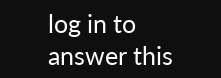log in to answer this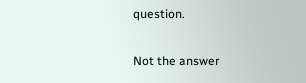question.

Not the answer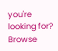you're looking for? Browse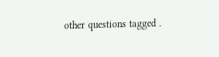other questions tagged .